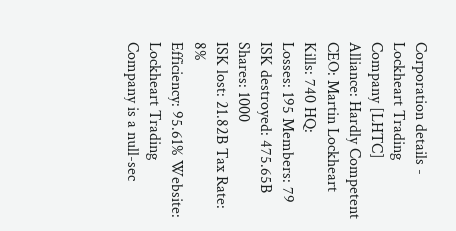Corporation details - Lockheart Trading Company [LHTC]
Alliance: Hardly Competent CEO: Martin Lockheart
Kills: 740 HQ:
Losses: 195 Members: 79
ISK destroyed: 475.65B Shares: 1000
ISK lost: 21.82B Tax Rate: 8%
Efficiency: 95.61% Website:
Lockheart Trading Company is a null-sec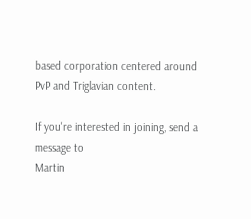based corporation centered around PvP and Triglavian content.

If you're interested in joining, send a message to
Martin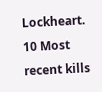Lockheart.
10 Most recent kills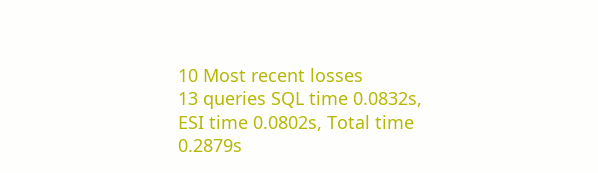10 Most recent losses
13 queries SQL time 0.0832s, ESI time 0.0802s, Total time 0.2879s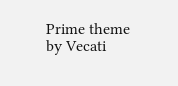Prime theme by Vecati